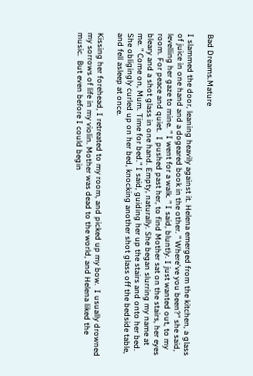Bad Dreams.Mature

I slammed the door, leaning heavily against it. Helena emerged from the kitchen, a glass of juice in one hand and a dogeared book in the other. " Where've you been?" she said, levelling her gaze to mine. " I went for a walk. " I said, bluntly. I just wanted out, to my room. For peace and quiet.  I pushed past her, to find Mother sat on the stairs, her eyes bleary and a shot glass in one hand. Empty, naturally. She began slurring my name at me. " Come on, Mum. Time for bed." I said, guiding her up the stairs and onto her bed. She obligingly curled up on her bed, knocking another shot glass off the bedside table, and fell asleep at once.

Kissing her forehead, I retreated to my room, and picked up my bow.  I usually drowned my sorrows of life in my violin. Mother was dead to the world, and Helena liked the music.  But even before I could begin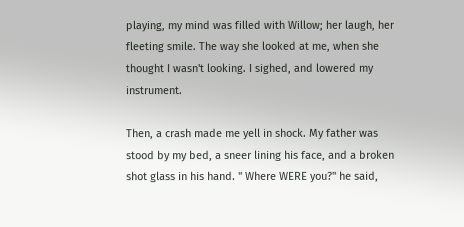playing, my mind was filled with Willow; her laugh, her fleeting smile. The way she looked at me, when she thought I wasn't looking. I sighed, and lowered my instrument.

Then, a crash made me yell in shock. My father was stood by my bed, a sneer lining his face, and a broken shot glass in his hand. " Where WERE you?" he said,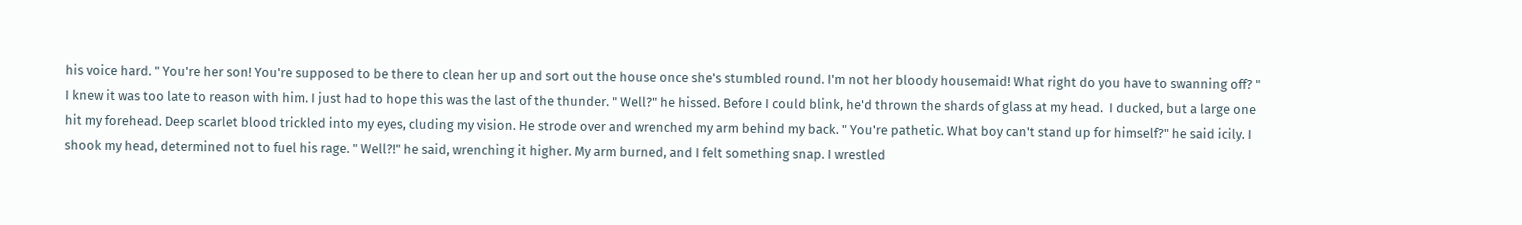his voice hard. " You're her son! You're supposed to be there to clean her up and sort out the house once she's stumbled round. I'm not her bloody housemaid! What right do you have to swanning off? " I knew it was too late to reason with him. I just had to hope this was the last of the thunder. " Well?" he hissed. Before I could blink, he'd thrown the shards of glass at my head.  I ducked, but a large one hit my forehead. Deep scarlet blood trickled into my eyes, cluding my vision. He strode over and wrenched my arm behind my back. " You're pathetic. What boy can't stand up for himself?" he said icily. I shook my head, determined not to fuel his rage. " Well?!" he said, wrenching it higher. My arm burned, and I felt something snap. I wrestled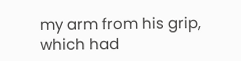my arm from his grip, which had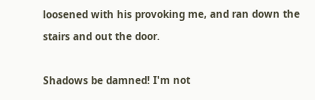loosened with his provoking me, and ran down the stairs and out the door.

Shadows be damned! I'm not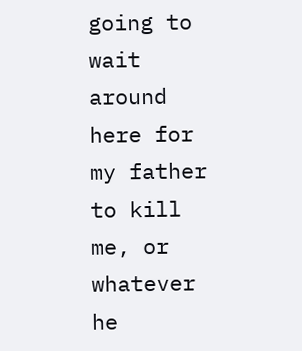going to wait around here for my father to kill me, or whatever he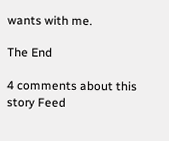wants with me.

The End

4 comments about this story Feed